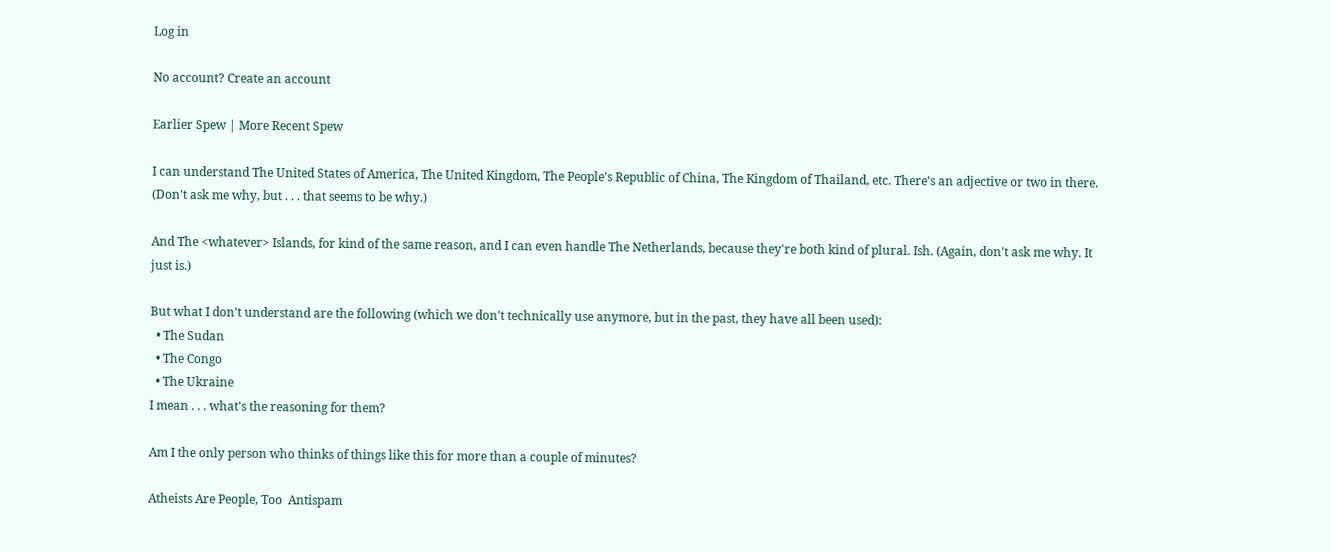Log in

No account? Create an account

Earlier Spew | More Recent Spew

I can understand The United States of America, The United Kingdom, The People's Republic of China, The Kingdom of Thailand, etc. There's an adjective or two in there. (Don't ask me why, but . . . that seems to be why.)

And The <whatever> Islands, for kind of the same reason, and I can even handle The Netherlands, because they're both kind of plural. Ish. (Again, don't ask me why. It just is.)

But what I don't understand are the following (which we don't technically use anymore, but in the past, they have all been used):
  • The Sudan
  • The Congo
  • The Ukraine
I mean . . . what's the reasoning for them?

Am I the only person who thinks of things like this for more than a couple of minutes?

Atheists Are People, Too  Antispam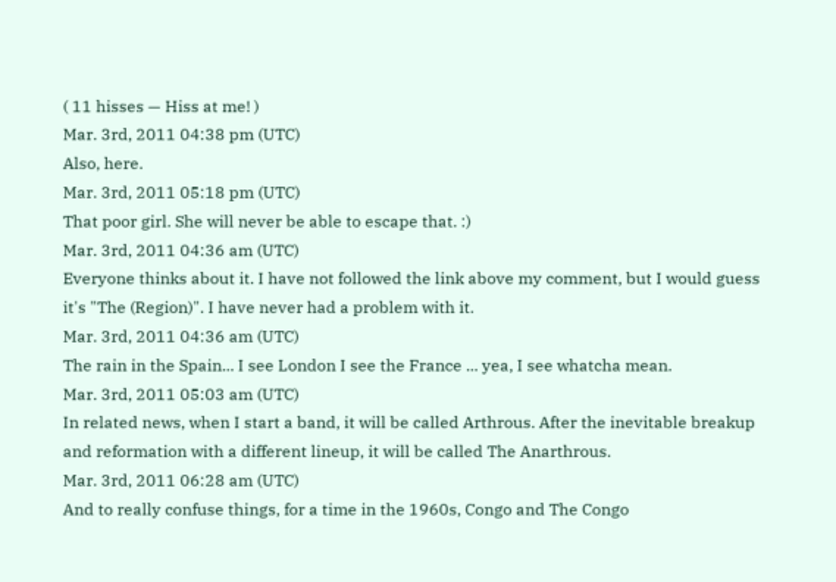( 11 hisses — Hiss at me! )
Mar. 3rd, 2011 04:38 pm (UTC)
Also, here.
Mar. 3rd, 2011 05:18 pm (UTC)
That poor girl. She will never be able to escape that. :)
Mar. 3rd, 2011 04:36 am (UTC)
Everyone thinks about it. I have not followed the link above my comment, but I would guess it's "The (Region)". I have never had a problem with it.
Mar. 3rd, 2011 04:36 am (UTC)
The rain in the Spain... I see London I see the France ... yea, I see whatcha mean.
Mar. 3rd, 2011 05:03 am (UTC)
In related news, when I start a band, it will be called Arthrous. After the inevitable breakup and reformation with a different lineup, it will be called The Anarthrous.
Mar. 3rd, 2011 06:28 am (UTC)
And to really confuse things, for a time in the 1960s, Congo and The Congo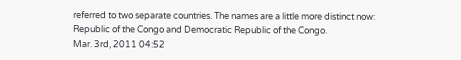referred to two separate countries. The names are a little more distinct now: Republic of the Congo and Democratic Republic of the Congo.
Mar. 3rd, 2011 04:52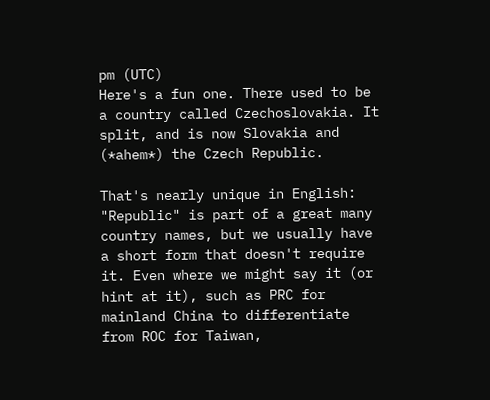pm (UTC)
Here's a fun one. There used to be a country called Czechoslovakia. It split, and is now Slovakia and (*ahem*) the Czech Republic.

That's nearly unique in English: "Republic" is part of a great many country names, but we usually have a short form that doesn't require it. Even where we might say it (or hint at it), such as PRC for mainland China to differentiate from ROC for Taiwan,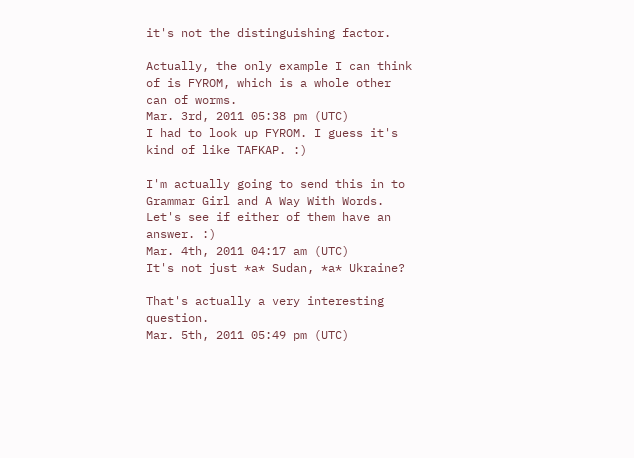it's not the distinguishing factor.

Actually, the only example I can think of is FYROM, which is a whole other can of worms.
Mar. 3rd, 2011 05:38 pm (UTC)
I had to look up FYROM. I guess it's kind of like TAFKAP. :)

I'm actually going to send this in to Grammar Girl and A Way With Words. Let's see if either of them have an answer. :)
Mar. 4th, 2011 04:17 am (UTC)
It's not just *a* Sudan, *a* Ukraine?

That's actually a very interesting question.
Mar. 5th, 2011 05:49 pm (UTC)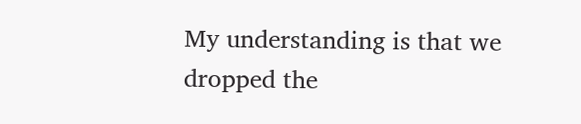My understanding is that we dropped the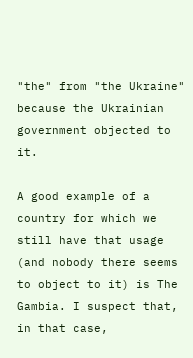"the" from "the Ukraine" because the Ukrainian government objected to it.

A good example of a country for which we still have that usage (and nobody there seems to object to it) is The Gambia. I suspect that, in that case,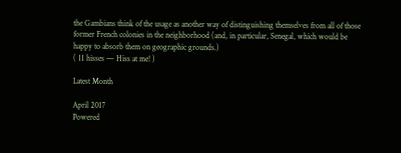the Gambians think of the usage as another way of distinguishing themselves from all of those former French colonies in the neighborhood (and, in particular, Senegal, which would be happy to absorb them on geographic grounds.)
( 11 hisses — Hiss at me! )

Latest Month

April 2017
Powered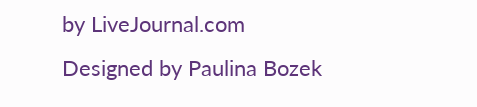by LiveJournal.com
Designed by Paulina Bozek